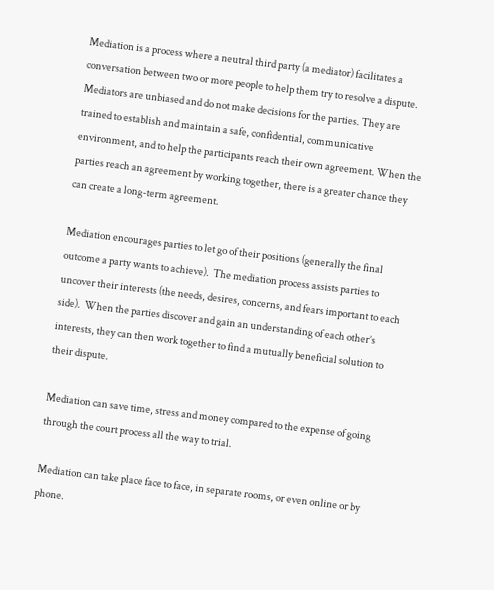Mediation is a process where a neutral third party (a mediator) facilitates a conversation between two or more people to help them try to resolve a dispute. Mediators are unbiased and do not make decisions for the parties. They are trained to establish and maintain a safe, confidential, communicative environment, and to help the participants reach their own agreement. When the parties reach an agreement by working together, there is a greater chance they can create a long-term agreement.

Mediation encourages parties to let go of their positions (generally the final outcome a party wants to achieve).  The mediation process assists parties to uncover their interests (the needs, desires, concerns, and fears important to each side).  When the parties discover and gain an understanding of each other’s interests, they can then work together to find a mutually beneficial solution to their dispute.

Mediation can save time, stress and money compared to the expense of going through the court process all the way to trial.

Mediation can take place face to face, in separate rooms, or even online or by phone.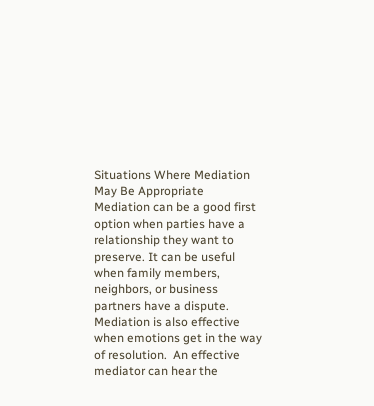Situations Where Mediation May Be Appropriate
Mediation can be a good first option when parties have a relationship they want to preserve. It can be useful when family members, neighbors, or business partners have a dispute.  Mediation is also effective when emotions get in the way of resolution.  An effective mediator can hear the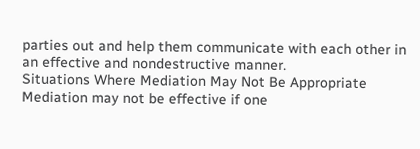parties out and help them communicate with each other in an effective and nondestructive manner.
Situations Where Mediation May Not Be Appropriate
Mediation may not be effective if one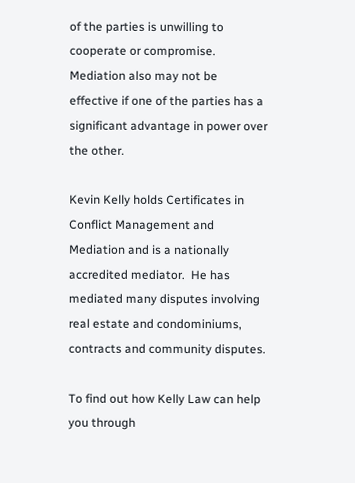of the parties is unwilling to cooperate or compromise. Mediation also may not be effective if one of the parties has a significant advantage in power over the other.

Kevin Kelly holds Certificates in Conflict Management and Mediation and is a nationally accredited mediator.  He has mediated many disputes involving real estate and condominiums, contracts and community disputes.

To find out how Kelly Law can help you through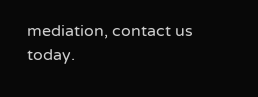mediation, contact us today.